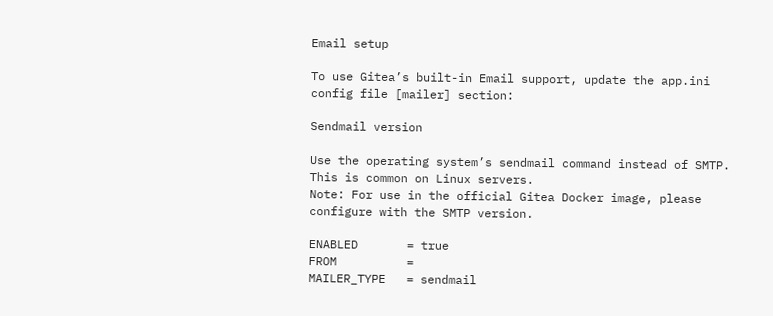Email setup

To use Gitea’s built-in Email support, update the app.ini config file [mailer] section:

Sendmail version

Use the operating system’s sendmail command instead of SMTP. This is common on Linux servers.
Note: For use in the official Gitea Docker image, please configure with the SMTP version.

ENABLED       = true
FROM          =
MAILER_TYPE   = sendmail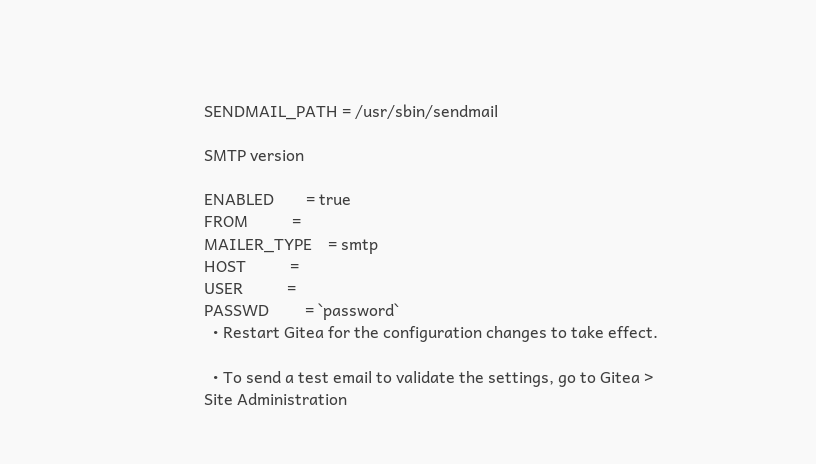SENDMAIL_PATH = /usr/sbin/sendmail

SMTP version

ENABLED        = true
FROM           =
MAILER_TYPE    = smtp
HOST           =
USER           =
PASSWD         = `password`
  • Restart Gitea for the configuration changes to take effect.

  • To send a test email to validate the settings, go to Gitea > Site Administration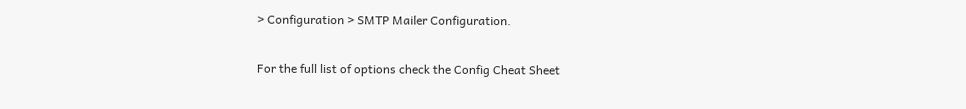> Configuration > SMTP Mailer Configuration.

For the full list of options check the Config Cheat Sheet